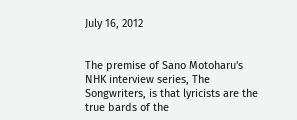July 16, 2012


The premise of Sano Motoharu's NHK interview series, The Songwriters, is that lyricists are the true bards of the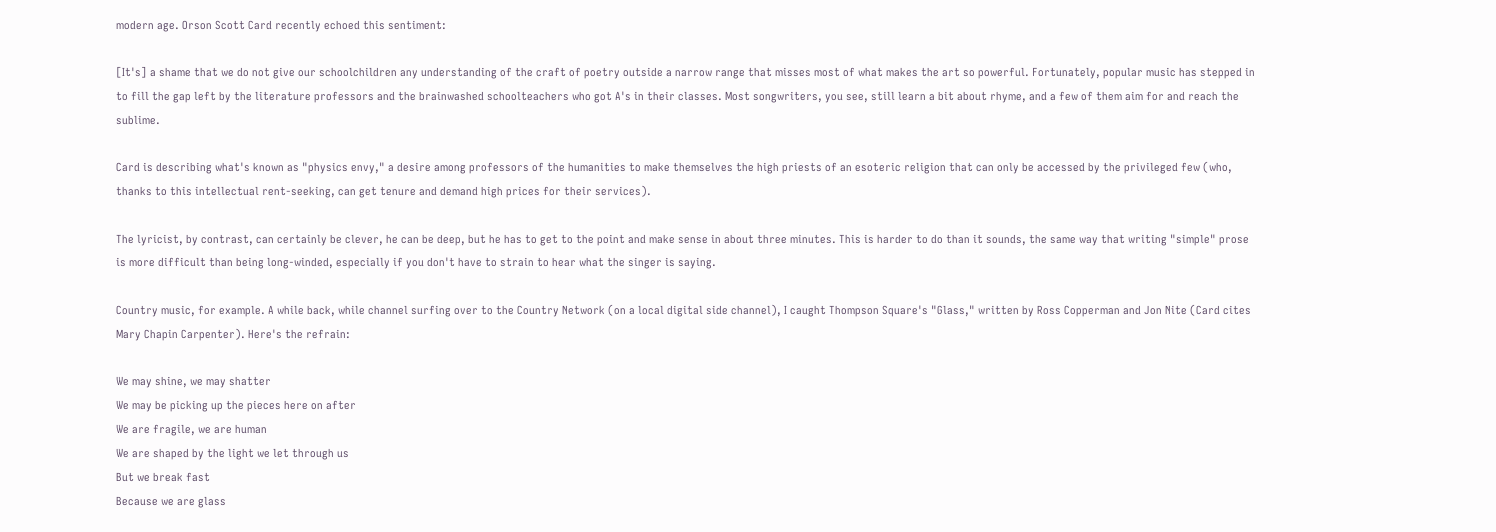modern age. Orson Scott Card recently echoed this sentiment:

[It's] a shame that we do not give our schoolchildren any understanding of the craft of poetry outside a narrow range that misses most of what makes the art so powerful. Fortunately, popular music has stepped in to fill the gap left by the literature professors and the brainwashed schoolteachers who got A's in their classes. Most songwriters, you see, still learn a bit about rhyme, and a few of them aim for and reach the sublime.

Card is describing what's known as "physics envy," a desire among professors of the humanities to make themselves the high priests of an esoteric religion that can only be accessed by the privileged few (who, thanks to this intellectual rent-seeking, can get tenure and demand high prices for their services).

The lyricist, by contrast, can certainly be clever, he can be deep, but he has to get to the point and make sense in about three minutes. This is harder to do than it sounds, the same way that writing "simple" prose is more difficult than being long-winded, especially if you don't have to strain to hear what the singer is saying.

Country music, for example. A while back, while channel surfing over to the Country Network (on a local digital side channel), I caught Thompson Square's "Glass," written by Ross Copperman and Jon Nite (Card cites Mary Chapin Carpenter). Here's the refrain:

We may shine, we may shatter
We may be picking up the pieces here on after
We are fragile, we are human
We are shaped by the light we let through us
But we break fast
Because we are glass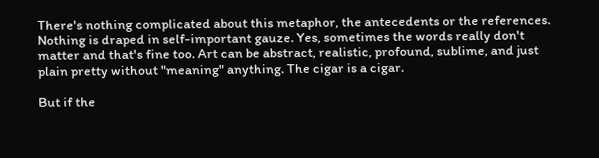There's nothing complicated about this metaphor, the antecedents or the references. Nothing is draped in self-important gauze. Yes, sometimes the words really don't matter and that's fine too. Art can be abstract, realistic, profound, sublime, and just plain pretty without "meaning" anything. The cigar is a cigar.

But if the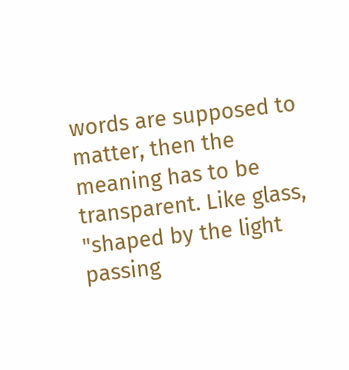words are supposed to matter, then the meaning has to be transparent. Like glass, "shaped by the light passing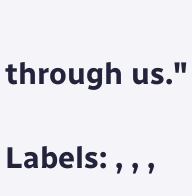through us."

Labels: , , ,